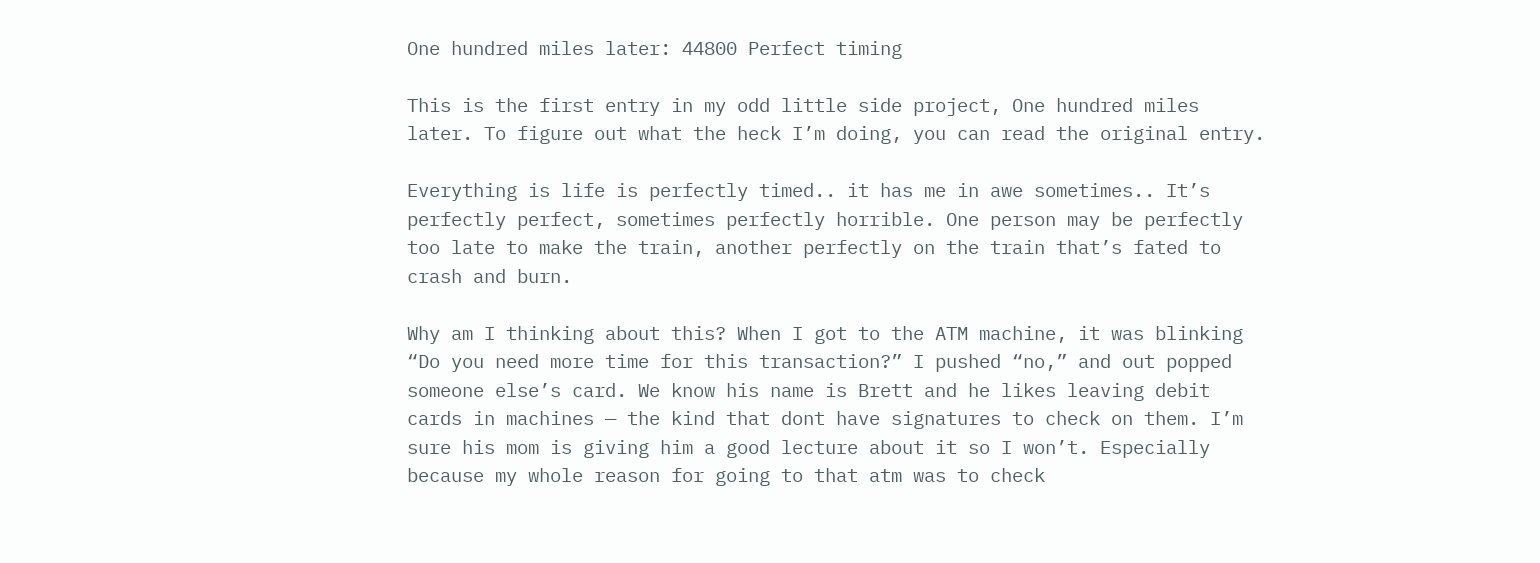One hundred miles later: 44800 Perfect timing

This is the first entry in my odd little side project, One hundred miles later. To figure out what the heck I’m doing, you can read the original entry.

Everything is life is perfectly timed.. it has me in awe sometimes.. It’s perfectly perfect, sometimes perfectly horrible. One person may be perfectly too late to make the train, another perfectly on the train that’s fated to crash and burn.

Why am I thinking about this? When I got to the ATM machine, it was blinking “Do you need more time for this transaction?” I pushed “no,” and out popped someone else’s card. We know his name is Brett and he likes leaving debit cards in machines — the kind that dont have signatures to check on them. I’m sure his mom is giving him a good lecture about it so I won’t. Especially because my whole reason for going to that atm was to check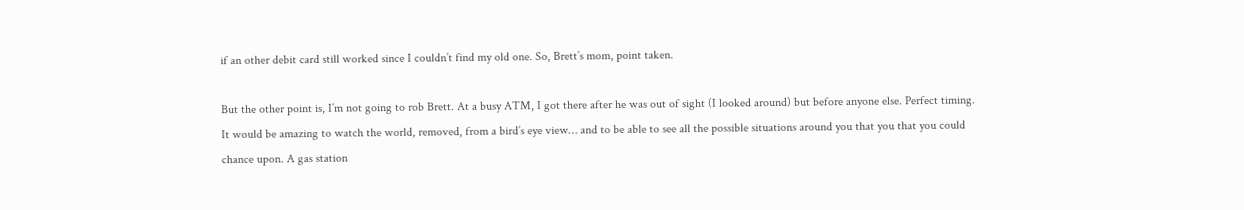if an other debit card still worked since I couldn’t find my old one. So, Brett’s mom, point taken.

But the other point is, I’m not going to rob Brett. At a busy ATM, I got there after he was out of sight (I looked around) but before anyone else. Perfect timing.
It would be amazing to watch the world, removed, from a bird’s eye view… and to be able to see all the possible situations around you that you that you could chance upon. A gas station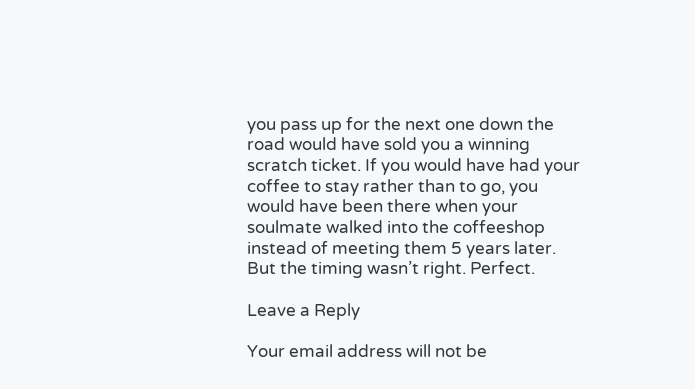you pass up for the next one down the road would have sold you a winning scratch ticket. If you would have had your coffee to stay rather than to go, you would have been there when your soulmate walked into the coffeeshop instead of meeting them 5 years later. But the timing wasn’t right. Perfect.

Leave a Reply

Your email address will not be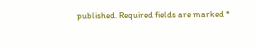published. Required fields are marked *